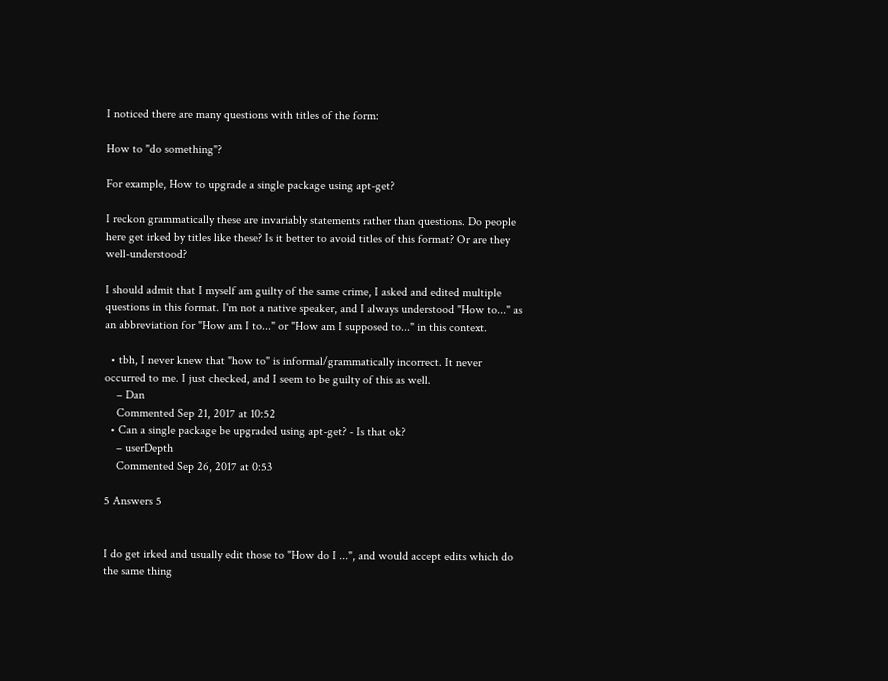I noticed there are many questions with titles of the form:

How to "do something"?

For example, How to upgrade a single package using apt-get?

I reckon grammatically these are invariably statements rather than questions. Do people here get irked by titles like these? Is it better to avoid titles of this format? Or are they well-understood?

I should admit that I myself am guilty of the same crime, I asked and edited multiple questions in this format. I'm not a native speaker, and I always understood "How to..." as an abbreviation for "How am I to..." or "How am I supposed to..." in this context.

  • tbh, I never knew that "how to" is informal/grammatically incorrect. It never occurred to me. I just checked, and I seem to be guilty of this as well.
    – Dan
    Commented Sep 21, 2017 at 10:52
  • Can a single package be upgraded using apt-get? - Is that ok?
    – userDepth
    Commented Sep 26, 2017 at 0:53

5 Answers 5


I do get irked and usually edit those to "How do I ...", and would accept edits which do the same thing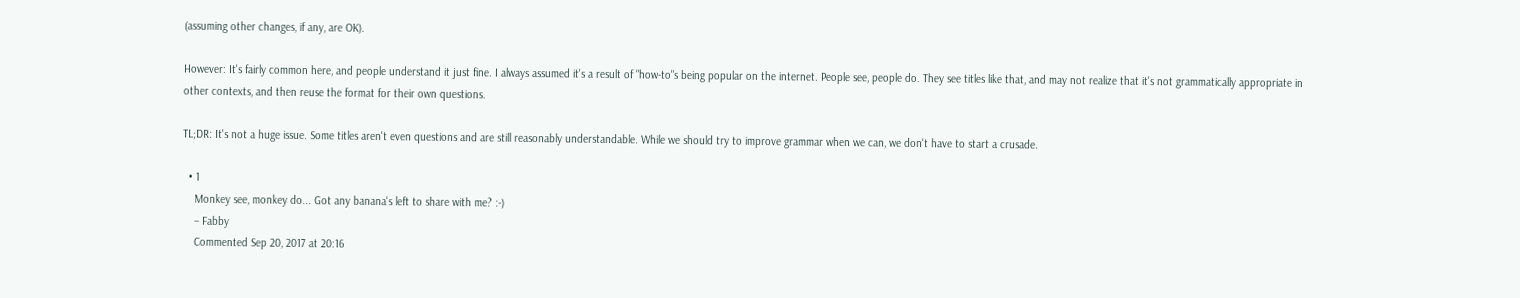(assuming other changes, if any, are OK).

However: It's fairly common here, and people understand it just fine. I always assumed it's a result of "how-to"s being popular on the internet. People see, people do. They see titles like that, and may not realize that it's not grammatically appropriate in other contexts, and then reuse the format for their own questions.

TL;DR: It's not a huge issue. Some titles aren't even questions and are still reasonably understandable. While we should try to improve grammar when we can, we don't have to start a crusade.

  • 1
    Monkey see, monkey do... Got any banana's left to share with me? :-)
    – Fabby
    Commented Sep 20, 2017 at 20:16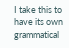I take this to have its own grammatical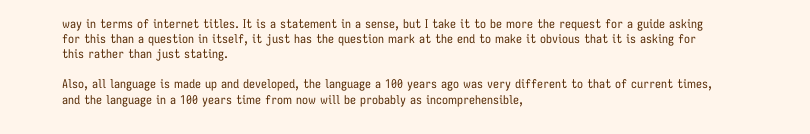way in terms of internet titles. It is a statement in a sense, but I take it to be more the request for a guide asking for this than a question in itself, it just has the question mark at the end to make it obvious that it is asking for this rather than just stating.

Also, all language is made up and developed, the language a 100 years ago was very different to that of current times, and the language in a 100 years time from now will be probably as incomprehensible,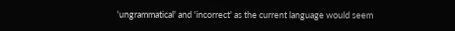'ungrammatical' and 'incorrect' as the current language would seem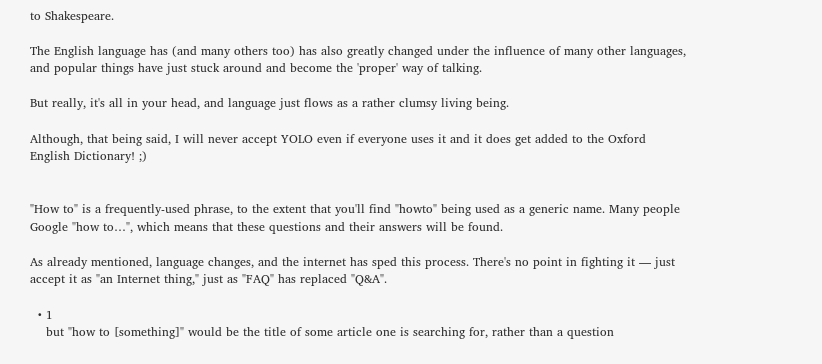to Shakespeare.

The English language has (and many others too) has also greatly changed under the influence of many other languages, and popular things have just stuck around and become the 'proper' way of talking.

But really, it's all in your head, and language just flows as a rather clumsy living being.

Although, that being said, I will never accept YOLO even if everyone uses it and it does get added to the Oxford English Dictionary! ;)


"How to" is a frequently-used phrase, to the extent that you'll find "howto" being used as a generic name. Many people Google "how to…", which means that these questions and their answers will be found.

As already mentioned, language changes, and the internet has sped this process. There's no point in fighting it — just accept it as "an Internet thing," just as "FAQ" has replaced "Q&A".

  • 1
    but "how to [something]" would be the title of some article one is searching for, rather than a question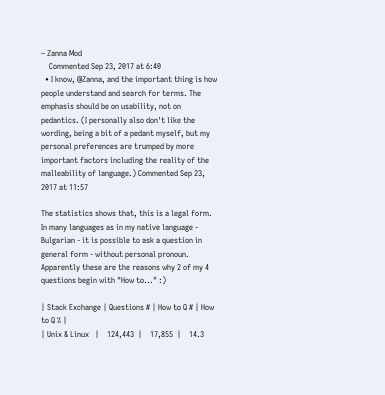– Zanna Mod
    Commented Sep 23, 2017 at 6:40
  • I know, @Zanna, and the important thing is how people understand and search for terms. The emphasis should be on usability, not on pedantics. (I personally also don't like the wording, being a bit of a pedant myself, but my personal preferences are trumped by more important factors including the reality of the malleability of language.) Commented Sep 23, 2017 at 11:57

The statistics shows that, this is a legal form. In many languages as in my native language - Bulgarian - it is possible to ask a question in general form - without personal pronoun. Apparently these are the reasons why 2 of my 4 questions begin with "How to..." :)

| Stack Exchange | Questions # | How to Q # | How to Q % |
| Unix & Linux   |    124,443  |    17,855  |    14.3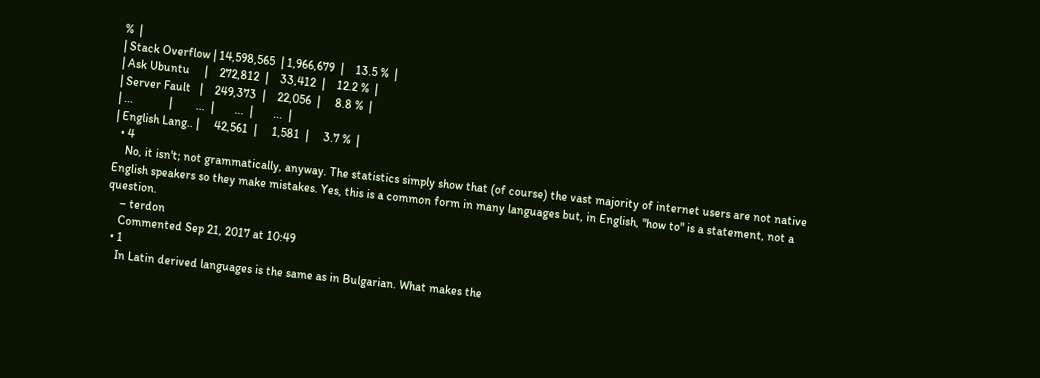%  |
| Stack Overflow | 14,598,565  | 1,966,679  |    13.5 %  |
| Ask Ubuntu     |    272,812  |    33,412  |    12.2 %  |
| Server Fault   |    249,373  |    22,056  |     8.8 %  |
| ...            |        ...  |       ...  |       ...  |
| English Lang.. |     42,561  |     1,581  |     3.7 %  |
  • 4
    No, it isn't; not grammatically, anyway. The statistics simply show that (of course) the vast majority of internet users are not native English speakers so they make mistakes. Yes, this is a common form in many languages but, in English, "how to" is a statement, not a question.
    – terdon
    Commented Sep 21, 2017 at 10:49
  • 1
    In Latin derived languages is the same as in Bulgarian. What makes the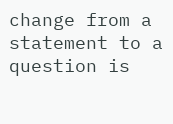change from a statement to a question is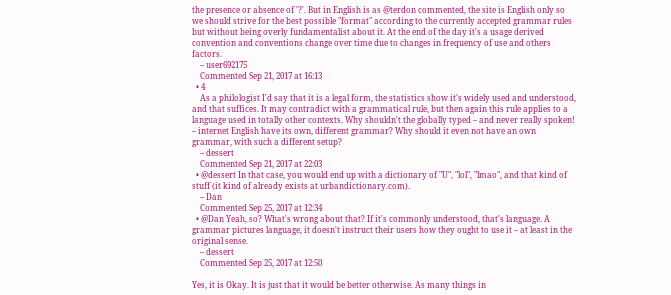the presence or absence of '?'. But in English is as @terdon commented, the site is English only so we should strive for the best possible "format" according to the currently accepted grammar rules but without being overly fundamentalist about it. At the end of the day it's a usage derived convention and conventions change over time due to changes in frequency of use and others factors.
    – user692175
    Commented Sep 21, 2017 at 16:13
  • 4
    As a philologist I'd say that it is a legal form, the statistics show it's widely used and understood, and that suffices. It may contradict with a grammatical rule, but then again this rule applies to a language used in totally other contexts. Why shouldn't the globally typed – and never really spoken! – internet English have its own, different grammar? Why should it even not have an own grammar, with such a different setup?
    – dessert
    Commented Sep 21, 2017 at 22:03
  • @dessert In that case, you would end up with a dictionary of "U", "lol", "lmao", and that kind of stuff (it kind of already exists at urbandictionary.com).
    – Dan
    Commented Sep 25, 2017 at 12:34
  • @Dan Yeah, so? What's wrong about that? If it's commonly understood, that's language. A grammar pictures language, it doesn't instruct their users how they ought to use it – at least in the original sense.
    – dessert
    Commented Sep 25, 2017 at 12:50

Yes, it is Okay. It is just that it would be better otherwise. As many things in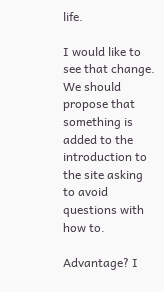life.

I would like to see that change. We should propose that something is added to the introduction to the site asking to avoid questions with how to.

Advantage? I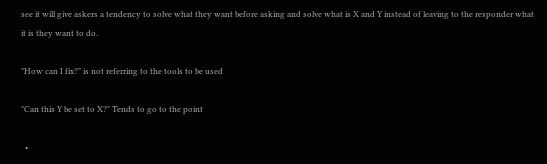see it will give askers a tendency to solve what they want before asking and solve what is X and Y instead of leaving to the responder what it is they want to do.

"How can I fix?" is not referring to the tools to be used

"Can this Y be set to X?" Tends to go to the point

  •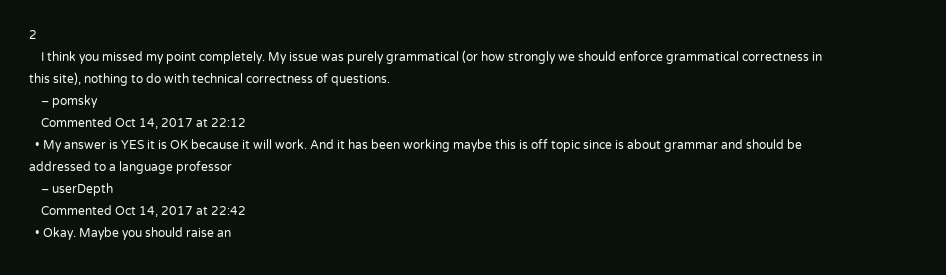2
    I think you missed my point completely. My issue was purely grammatical (or how strongly we should enforce grammatical correctness in this site), nothing to do with technical correctness of questions.
    – pomsky
    Commented Oct 14, 2017 at 22:12
  • My answer is YES it is OK because it will work. And it has been working maybe this is off topic since is about grammar and should be addressed to a language professor
    – userDepth
    Commented Oct 14, 2017 at 22:42
  • Okay. Maybe you should raise an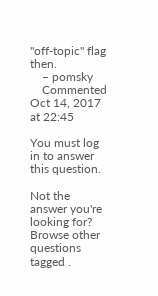"off-topic" flag then.
    – pomsky
    Commented Oct 14, 2017 at 22:45

You must log in to answer this question.

Not the answer you're looking for? Browse other questions tagged .